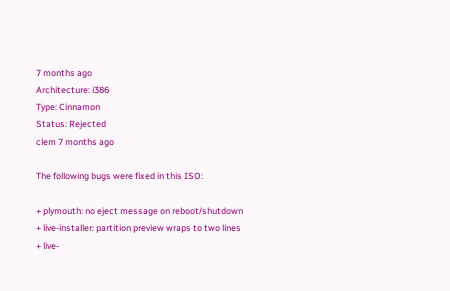7 months ago
Architecture: i386
Type: Cinnamon
Status: Rejected
clem 7 months ago

The following bugs were fixed in this ISO:

+ plymouth: no eject message on reboot/shutdown
+ live-installer: partition preview wraps to two lines
+ live-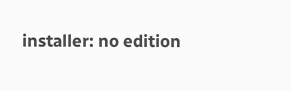installer: no edition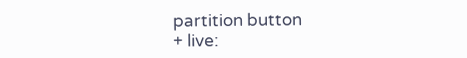partition button
+ live: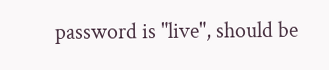password is "live", should be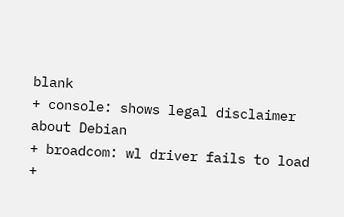blank
+ console: shows legal disclaimer about Debian
+ broadcom: wl driver fails to load
+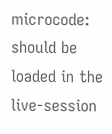microcode: should be loaded in the live-session